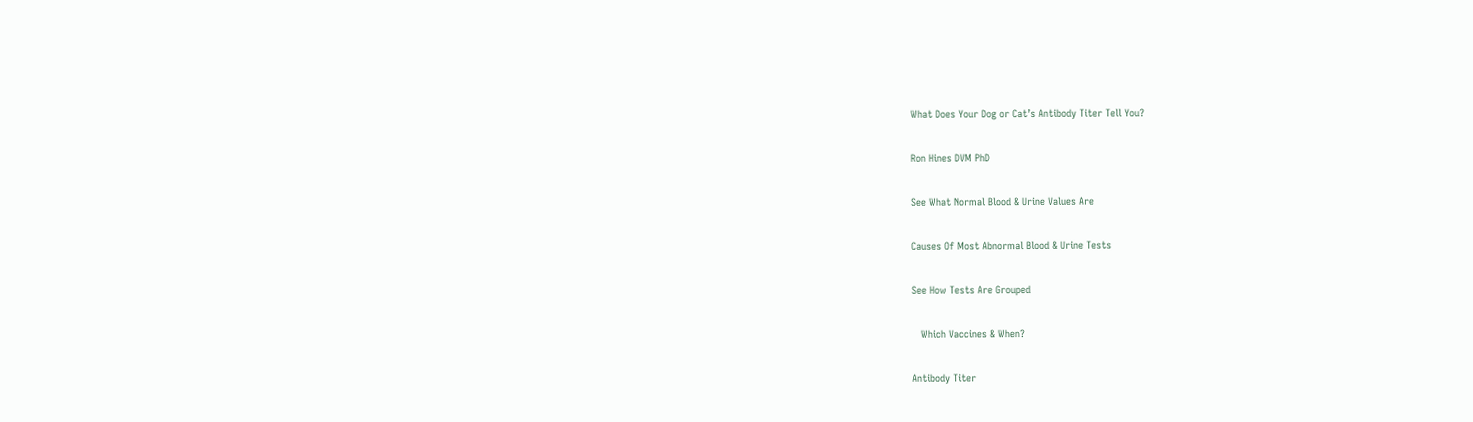What Does Your Dog or Cat’s Antibody Titer Tell You?

Ron Hines DVM PhD

See What Normal Blood & Urine Values Are

Causes Of Most Abnormal Blood & Urine Tests

See How Tests Are Grouped

   Which Vaccines & When?

Antibody Titer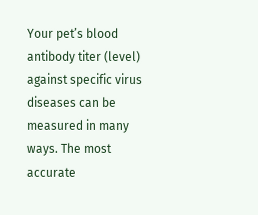Your pet’s blood antibody titer (level) against specific virus diseases can be measured in many ways. The most accurate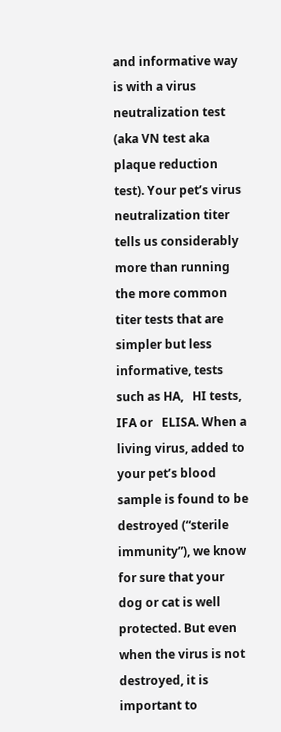and informative way is with a virus neutralization test (aka VN test aka plaque reduction test). Your pet’s virus neutralization titer tells us considerably more than running the more common titer tests that are simpler but less informative, tests such as HA,   HI tests,   IFA or   ELISA. When a living virus, added to your pet’s blood sample is found to be destroyed (“sterile immunity”), we know for sure that your dog or cat is well protected. But even when the virus is not destroyed, it is important to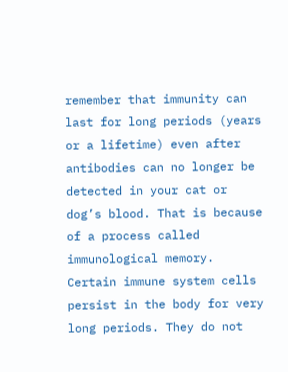remember that immunity can last for long periods (years or a lifetime) even after antibodies can no longer be detected in your cat or dog’s blood. That is because of a process called immunological memory. Certain immune system cells persist in the body for very long periods. They do not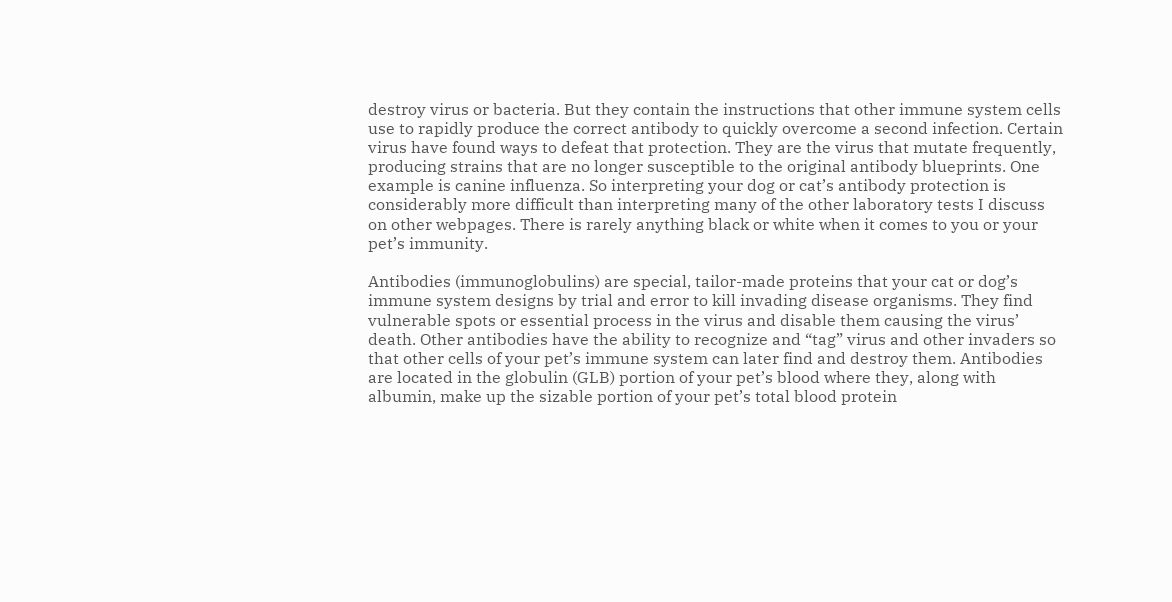destroy virus or bacteria. But they contain the instructions that other immune system cells use to rapidly produce the correct antibody to quickly overcome a second infection. Certain virus have found ways to defeat that protection. They are the virus that mutate frequently, producing strains that are no longer susceptible to the original antibody blueprints. One example is canine influenza. So interpreting your dog or cat’s antibody protection is considerably more difficult than interpreting many of the other laboratory tests I discuss on other webpages. There is rarely anything black or white when it comes to you or your pet’s immunity.

Antibodies (immunoglobulins) are special, tailor-made proteins that your cat or dog’s immune system designs by trial and error to kill invading disease organisms. They find vulnerable spots or essential process in the virus and disable them causing the virus’ death. Other antibodies have the ability to recognize and “tag” virus and other invaders so that other cells of your pet’s immune system can later find and destroy them. Antibodies are located in the globulin (GLB) portion of your pet’s blood where they, along with albumin, make up the sizable portion of your pet’s total blood protein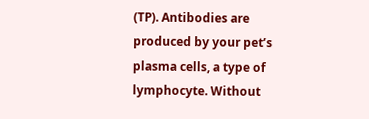(TP). Antibodies are produced by your pet’s plasma cells, a type of lymphocyte. Without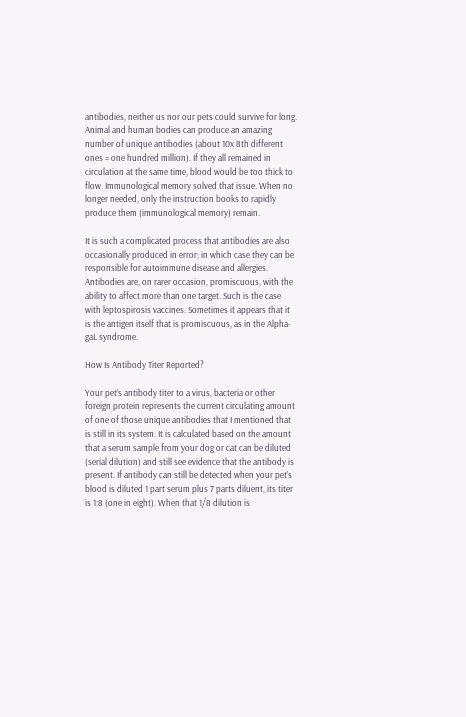antibodies, neither us nor our pets could survive for long. Animal and human bodies can produce an amazing number of unique antibodies (about 10x 8th different ones = one hundred million). If they all remained in circulation at the same time, blood would be too thick to flow. Immunological memory solved that issue. When no longer needed, only the instruction books to rapidly produce them (immunological memory) remain.

It is such a complicated process that antibodies are also occasionally produced in error; in which case they can be responsible for autoimmune disease and allergies. Antibodies are, on rarer occasion, promiscuous, with the ability to affect more than one target. Such is the case with leptospirosis vaccines. Sometimes it appears that it is the antigen itself that is promiscuous, as in the Alpha-gaL syndrome.

How Is Antibody Titer Reported?

Your pet’s antibody titer to a virus, bacteria or other foreign protein represents the current circulating amount of one of those unique antibodies that I mentioned that is still in its system. It is calculated based on the amount that a serum sample from your dog or cat can be diluted (serial dilution) and still see evidence that the antibody is present. If antibody can still be detected when your pet’s blood is diluted 1 part serum plus 7 parts diluent, its titer is 1:8 (one in eight). When that 1/8 dilution is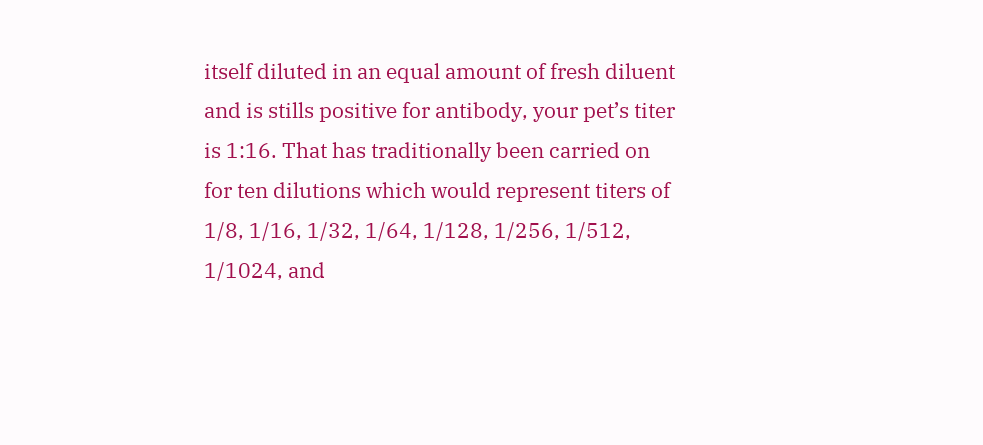itself diluted in an equal amount of fresh diluent and is stills positive for antibody, your pet’s titer is 1:16. That has traditionally been carried on for ten dilutions which would represent titers of 1/8, 1/16, 1/32, 1/64, 1/128, 1/256, 1/512, 1/1024, and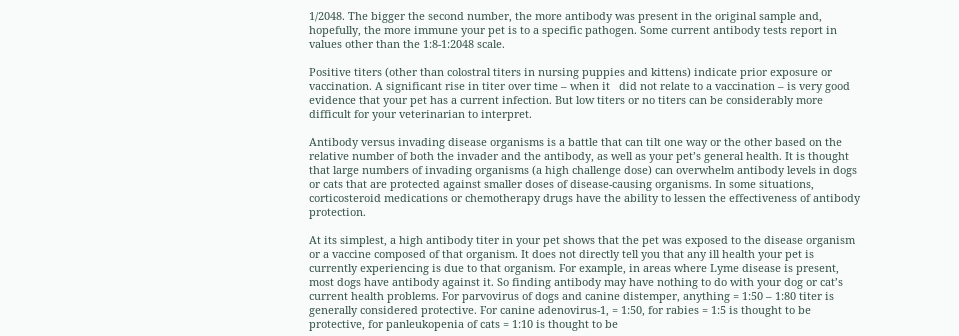1/2048. The bigger the second number, the more antibody was present in the original sample and, hopefully, the more immune your pet is to a specific pathogen. Some current antibody tests report in values other than the 1:8-1:2048 scale.

Positive titers (other than colostral titers in nursing puppies and kittens) indicate prior exposure or vaccination. A significant rise in titer over time – when it   did not relate to a vaccination – is very good evidence that your pet has a current infection. But low titers or no titers can be considerably more difficult for your veterinarian to interpret.

Antibody versus invading disease organisms is a battle that can tilt one way or the other based on the relative number of both the invader and the antibody, as well as your pet’s general health. It is thought that large numbers of invading organisms (a high challenge dose) can overwhelm antibody levels in dogs or cats that are protected against smaller doses of disease-causing organisms. In some situations, corticosteroid medications or chemotherapy drugs have the ability to lessen the effectiveness of antibody protection.

At its simplest, a high antibody titer in your pet shows that the pet was exposed to the disease organism or a vaccine composed of that organism. It does not directly tell you that any ill health your pet is currently experiencing is due to that organism. For example, in areas where Lyme disease is present, most dogs have antibody against it. So finding antibody may have nothing to do with your dog or cat’s current health problems. For parvovirus of dogs and canine distemper, anything = 1:50 – 1:80 titer is generally considered protective. For canine adenovirus-1, = 1:50, for rabies = 1:5 is thought to be protective, for panleukopenia of cats = 1:10 is thought to be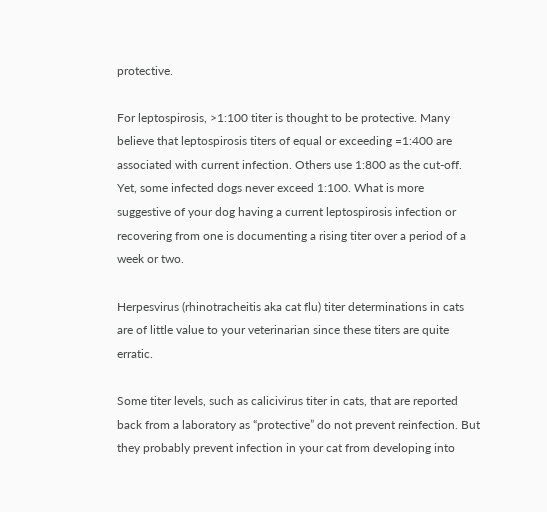protective.

For leptospirosis, >1:100 titer is thought to be protective. Many believe that leptospirosis titers of equal or exceeding =1:400 are associated with current infection. Others use 1:800 as the cut-off. Yet, some infected dogs never exceed 1:100. What is more suggestive of your dog having a current leptospirosis infection or recovering from one is documenting a rising titer over a period of a week or two.

Herpesvirus (rhinotracheitis aka cat flu) titer determinations in cats are of little value to your veterinarian since these titers are quite erratic.

Some titer levels, such as calicivirus titer in cats, that are reported back from a laboratory as “protective” do not prevent reinfection. But they probably prevent infection in your cat from developing into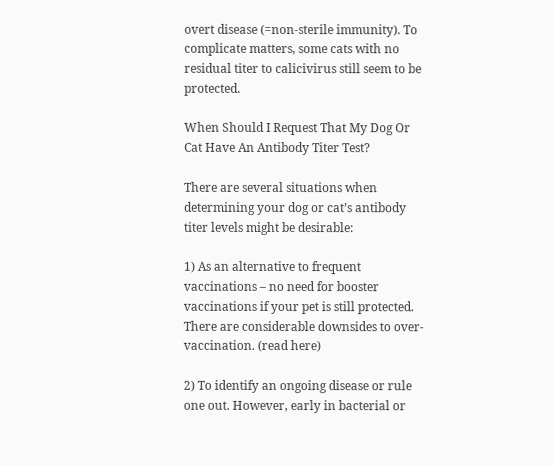overt disease (=non-sterile immunity). To complicate matters, some cats with no residual titer to calicivirus still seem to be protected.

When Should I Request That My Dog Or Cat Have An Antibody Titer Test?

There are several situations when determining your dog or cat’s antibody titer levels might be desirable:

1) As an alternative to frequent vaccinations – no need for booster vaccinations if your pet is still protected. There are considerable downsides to over-vaccination. (read here)

2) To identify an ongoing disease or rule one out. However, early in bacterial or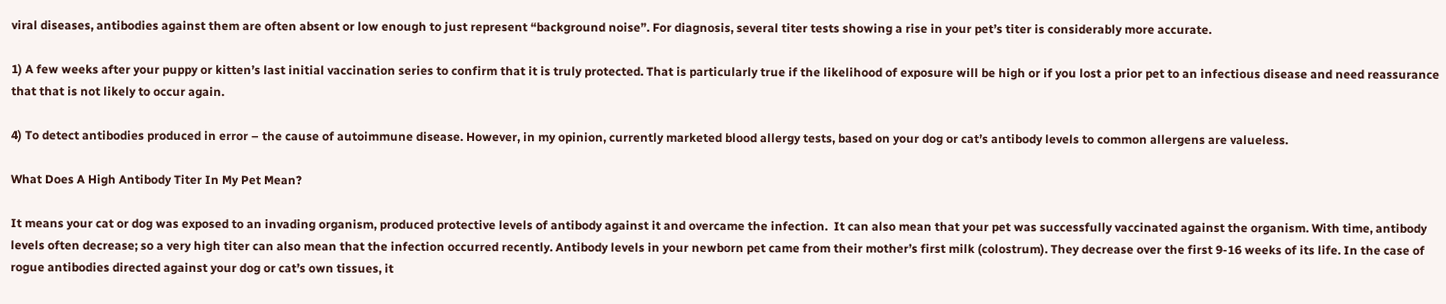viral diseases, antibodies against them are often absent or low enough to just represent “background noise”. For diagnosis, several titer tests showing a rise in your pet’s titer is considerably more accurate.

1) A few weeks after your puppy or kitten’s last initial vaccination series to confirm that it is truly protected. That is particularly true if the likelihood of exposure will be high or if you lost a prior pet to an infectious disease and need reassurance that that is not likely to occur again.

4) To detect antibodies produced in error – the cause of autoimmune disease. However, in my opinion, currently marketed blood allergy tests, based on your dog or cat’s antibody levels to common allergens are valueless.

What Does A High Antibody Titer In My Pet Mean?

It means your cat or dog was exposed to an invading organism, produced protective levels of antibody against it and overcame the infection.  It can also mean that your pet was successfully vaccinated against the organism. With time, antibody levels often decrease; so a very high titer can also mean that the infection occurred recently. Antibody levels in your newborn pet came from their mother’s first milk (colostrum). They decrease over the first 9-16 weeks of its life. In the case of rogue antibodies directed against your dog or cat’s own tissues, it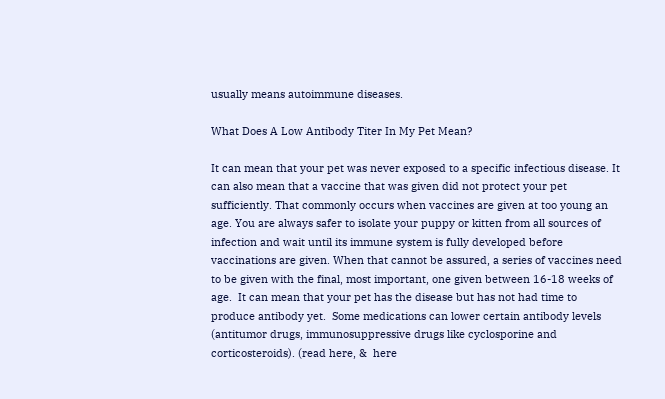usually means autoimmune diseases.

What Does A Low Antibody Titer In My Pet Mean?

It can mean that your pet was never exposed to a specific infectious disease. It can also mean that a vaccine that was given did not protect your pet sufficiently. That commonly occurs when vaccines are given at too young an age. You are always safer to isolate your puppy or kitten from all sources of infection and wait until its immune system is fully developed before vaccinations are given. When that cannot be assured, a series of vaccines need to be given with the final, most important, one given between 16-18 weeks of age.  It can mean that your pet has the disease but has not had time to produce antibody yet.  Some medications can lower certain antibody levels (antitumor drugs, immunosuppressive drugs like cyclosporine and corticosteroids). (read here, &  here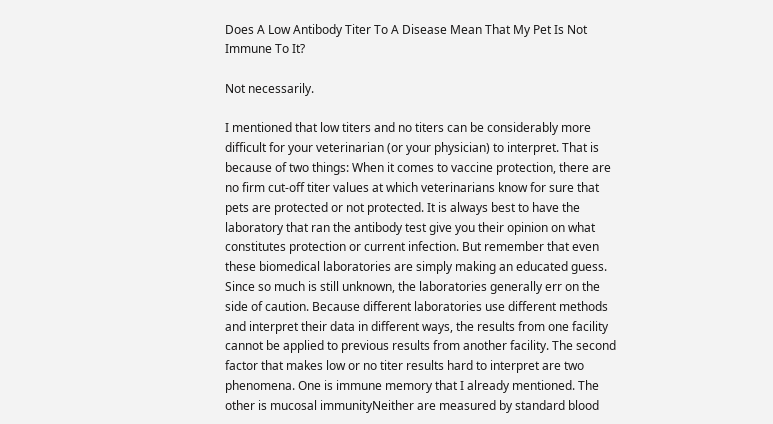Does A Low Antibody Titer To A Disease Mean That My Pet Is Not Immune To It?

Not necessarily.

I mentioned that low titers and no titers can be considerably more difficult for your veterinarian (or your physician) to interpret. That is because of two things: When it comes to vaccine protection, there are no firm cut-off titer values at which veterinarians know for sure that pets are protected or not protected. It is always best to have the laboratory that ran the antibody test give you their opinion on what constitutes protection or current infection. But remember that even these biomedical laboratories are simply making an educated guess. Since so much is still unknown, the laboratories generally err on the side of caution. Because different laboratories use different methods and interpret their data in different ways, the results from one facility cannot be applied to previous results from another facility. The second factor that makes low or no titer results hard to interpret are two phenomena. One is immune memory that I already mentioned. The other is mucosal immunityNeither are measured by standard blood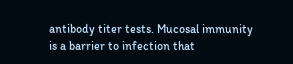antibody titer tests. Mucosal immunity is a barrier to infection that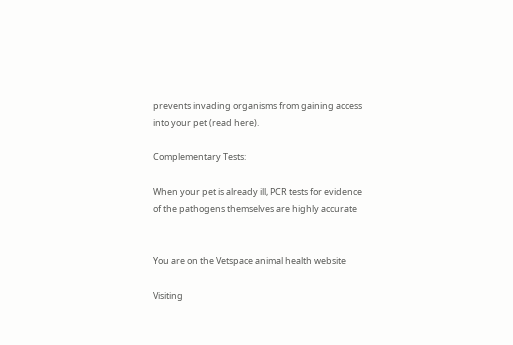prevents invading organisms from gaining access into your pet (read here).

Complementary Tests:

When your pet is already ill, PCR tests for evidence of the pathogens themselves are highly accurate


You are on the Vetspace animal health website

Visiting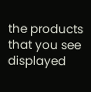the products that you see displayed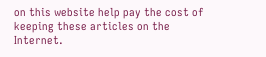on this website help pay the cost of keeping these articles on the Internet.